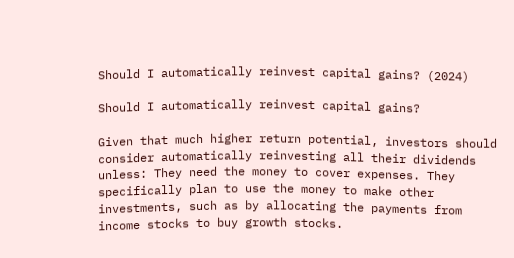Should I automatically reinvest capital gains? (2024)

Should I automatically reinvest capital gains?

Given that much higher return potential, investors should consider automatically reinvesting all their dividends unless: They need the money to cover expenses. They specifically plan to use the money to make other investments, such as by allocating the payments from income stocks to buy growth stocks.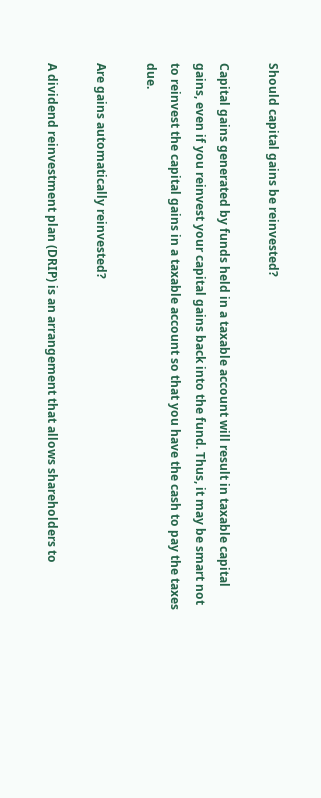Should capital gains be reinvested?

Capital gains generated by funds held in a taxable account will result in taxable capital gains, even if you reinvest your capital gains back into the fund. Thus, it may be smart not to reinvest the capital gains in a taxable account so that you have the cash to pay the taxes due.

Are gains automatically reinvested?

A dividend reinvestment plan (DRIP) is an arrangement that allows shareholders to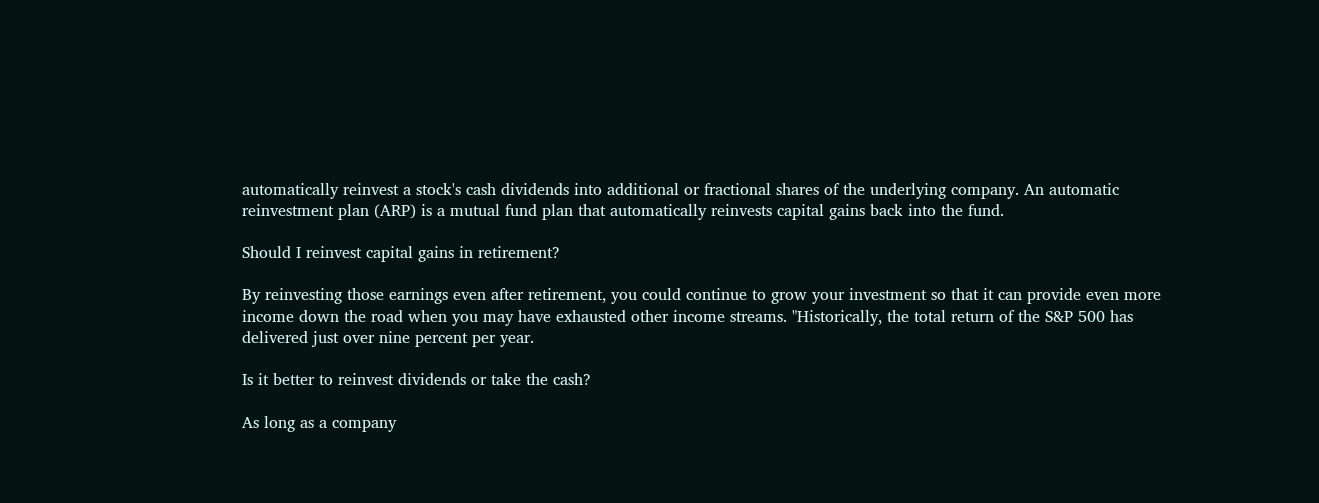automatically reinvest a stock's cash dividends into additional or fractional shares of the underlying company. An automatic reinvestment plan (ARP) is a mutual fund plan that automatically reinvests capital gains back into the fund.

Should I reinvest capital gains in retirement?

By reinvesting those earnings even after retirement, you could continue to grow your investment so that it can provide even more income down the road when you may have exhausted other income streams. "Historically, the total return of the S&P 500 has delivered just over nine percent per year.

Is it better to reinvest dividends or take the cash?

As long as a company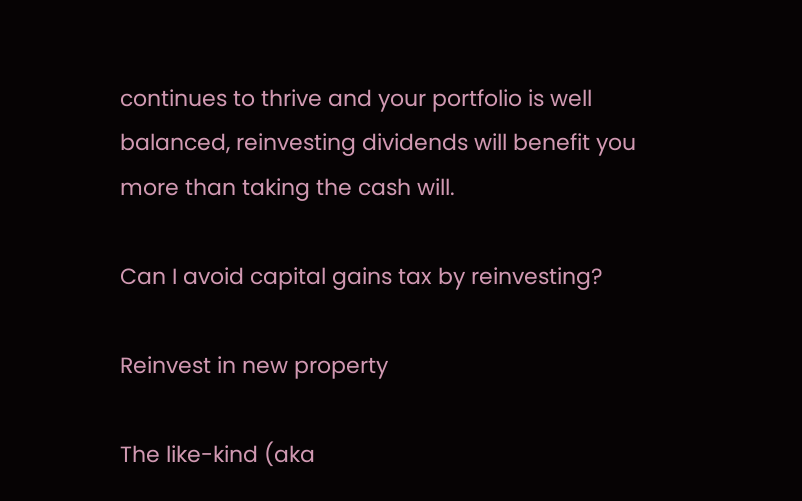continues to thrive and your portfolio is well balanced, reinvesting dividends will benefit you more than taking the cash will.

Can I avoid capital gains tax by reinvesting?

Reinvest in new property

The like-kind (aka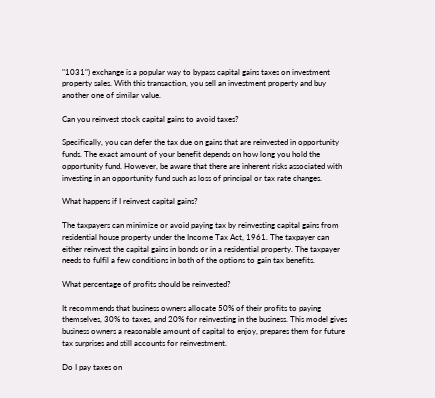"1031") exchange is a popular way to bypass capital gains taxes on investment property sales. With this transaction, you sell an investment property and buy another one of similar value.

Can you reinvest stock capital gains to avoid taxes?

Specifically, you can defer the tax due on gains that are reinvested in opportunity funds. The exact amount of your benefit depends on how long you hold the opportunity fund. However, be aware that there are inherent risks associated with investing in an opportunity fund such as loss of principal or tax rate changes.

What happens if I reinvest capital gains?

The taxpayers can minimize or avoid paying tax by reinvesting capital gains from residential house property under the Income Tax Act, 1961. The taxpayer can either reinvest the capital gains in bonds or in a residential property. The taxpayer needs to fulfil a few conditions in both of the options to gain tax benefits.

What percentage of profits should be reinvested?

It recommends that business owners allocate 50% of their profits to paying themselves, 30% to taxes, and 20% for reinvesting in the business. This model gives business owners a reasonable amount of capital to enjoy, prepares them for future tax surprises and still accounts for reinvestment.

Do I pay taxes on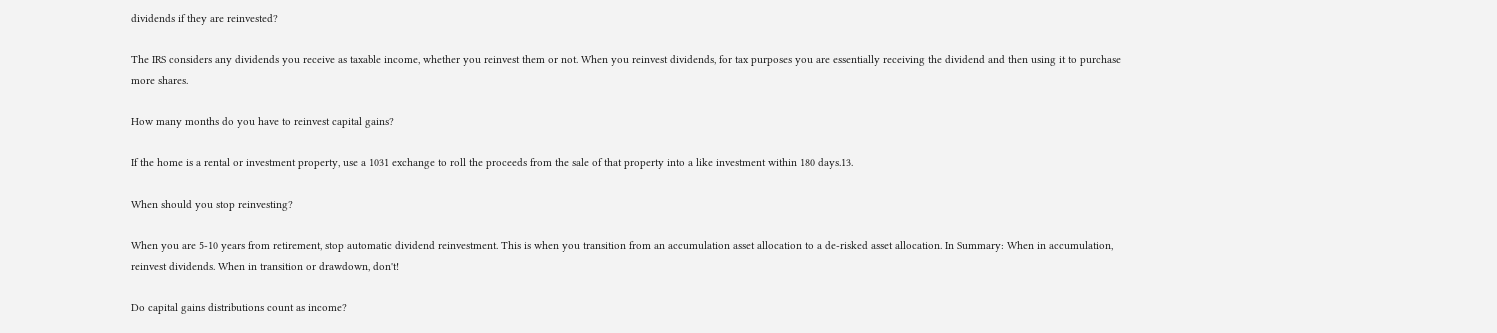dividends if they are reinvested?

The IRS considers any dividends you receive as taxable income, whether you reinvest them or not. When you reinvest dividends, for tax purposes you are essentially receiving the dividend and then using it to purchase more shares.

How many months do you have to reinvest capital gains?

If the home is a rental or investment property, use a 1031 exchange to roll the proceeds from the sale of that property into a like investment within 180 days.13.

When should you stop reinvesting?

When you are 5-10 years from retirement, stop automatic dividend reinvestment. This is when you transition from an accumulation asset allocation to a de-risked asset allocation. In Summary: When in accumulation, reinvest dividends. When in transition or drawdown, don't!

Do capital gains distributions count as income?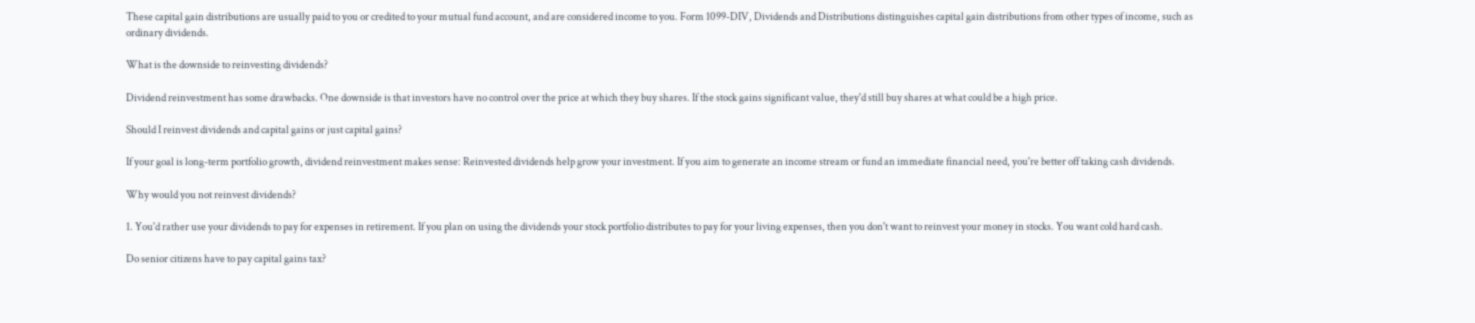These capital gain distributions are usually paid to you or credited to your mutual fund account, and are considered income to you. Form 1099-DIV, Dividends and Distributions distinguishes capital gain distributions from other types of income, such as ordinary dividends.

What is the downside to reinvesting dividends?

Dividend reinvestment has some drawbacks. One downside is that investors have no control over the price at which they buy shares. If the stock gains significant value, they'd still buy shares at what could be a high price.

Should I reinvest dividends and capital gains or just capital gains?

If your goal is long-term portfolio growth, dividend reinvestment makes sense: Reinvested dividends help grow your investment. If you aim to generate an income stream or fund an immediate financial need, you're better off taking cash dividends.

Why would you not reinvest dividends?

1. You'd rather use your dividends to pay for expenses in retirement. If you plan on using the dividends your stock portfolio distributes to pay for your living expenses, then you don't want to reinvest your money in stocks. You want cold hard cash.

Do senior citizens have to pay capital gains tax?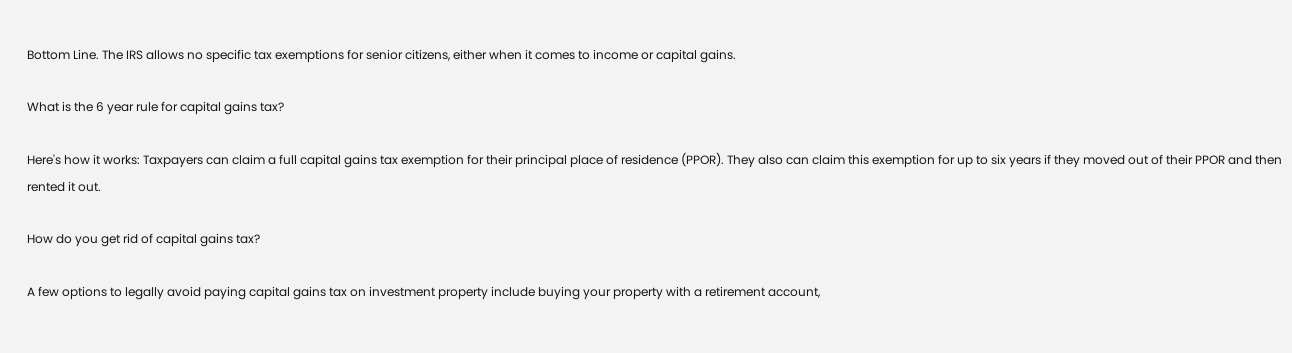Bottom Line. The IRS allows no specific tax exemptions for senior citizens, either when it comes to income or capital gains.

What is the 6 year rule for capital gains tax?

Here's how it works: Taxpayers can claim a full capital gains tax exemption for their principal place of residence (PPOR). They also can claim this exemption for up to six years if they moved out of their PPOR and then rented it out.

How do you get rid of capital gains tax?

A few options to legally avoid paying capital gains tax on investment property include buying your property with a retirement account,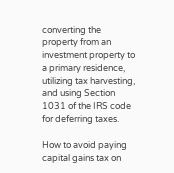converting the property from an investment property to a primary residence, utilizing tax harvesting, and using Section 1031 of the IRS code for deferring taxes.

How to avoid paying capital gains tax on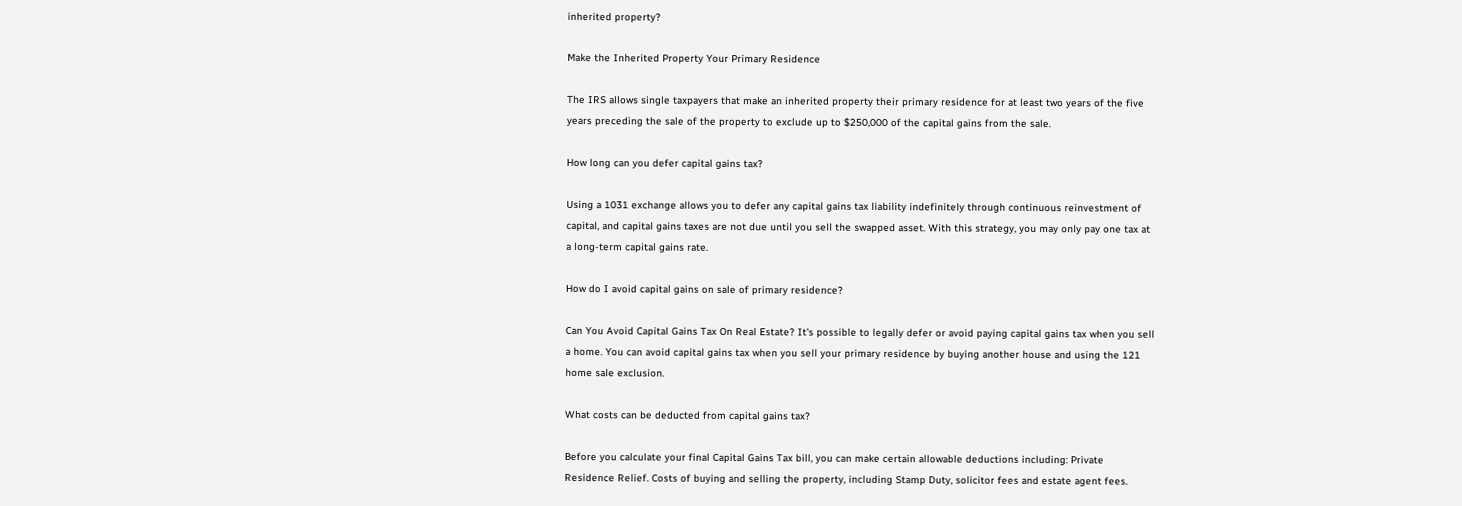inherited property?

Make the Inherited Property Your Primary Residence

The IRS allows single taxpayers that make an inherited property their primary residence for at least two years of the five years preceding the sale of the property to exclude up to $250,000 of the capital gains from the sale.

How long can you defer capital gains tax?

Using a 1031 exchange allows you to defer any capital gains tax liability indefinitely through continuous reinvestment of capital, and capital gains taxes are not due until you sell the swapped asset. With this strategy, you may only pay one tax at a long-term capital gains rate.

How do I avoid capital gains on sale of primary residence?

Can You Avoid Capital Gains Tax On Real Estate? It's possible to legally defer or avoid paying capital gains tax when you sell a home. You can avoid capital gains tax when you sell your primary residence by buying another house and using the 121 home sale exclusion.

What costs can be deducted from capital gains tax?

Before you calculate your final Capital Gains Tax bill, you can make certain allowable deductions including: Private Residence Relief. Costs of buying and selling the property, including Stamp Duty, solicitor fees and estate agent fees.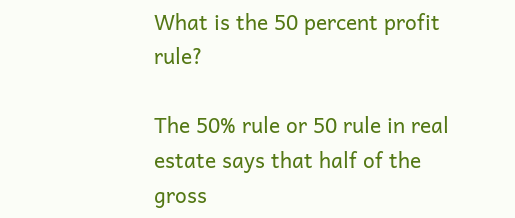What is the 50 percent profit rule?

The 50% rule or 50 rule in real estate says that half of the gross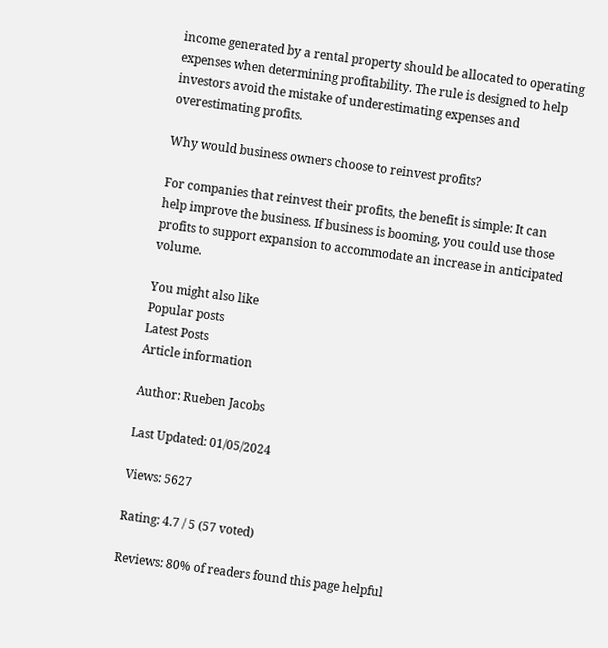income generated by a rental property should be allocated to operating expenses when determining profitability. The rule is designed to help investors avoid the mistake of underestimating expenses and overestimating profits.

Why would business owners choose to reinvest profits?

For companies that reinvest their profits, the benefit is simple: It can help improve the business. If business is booming, you could use those profits to support expansion to accommodate an increase in anticipated volume.

You might also like
Popular posts
Latest Posts
Article information

Author: Rueben Jacobs

Last Updated: 01/05/2024

Views: 5627

Rating: 4.7 / 5 (57 voted)

Reviews: 80% of readers found this page helpful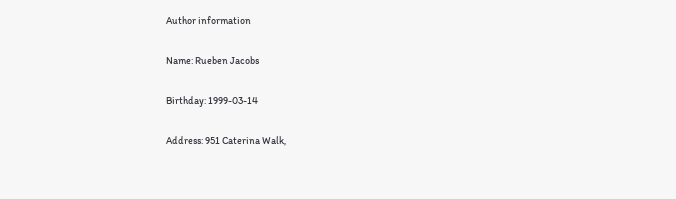Author information

Name: Rueben Jacobs

Birthday: 1999-03-14

Address: 951 Caterina Walk,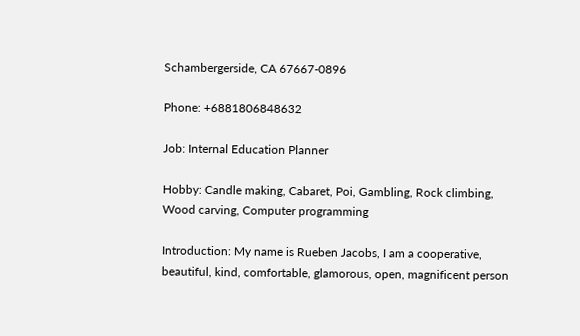Schambergerside, CA 67667-0896

Phone: +6881806848632

Job: Internal Education Planner

Hobby: Candle making, Cabaret, Poi, Gambling, Rock climbing, Wood carving, Computer programming

Introduction: My name is Rueben Jacobs, I am a cooperative, beautiful, kind, comfortable, glamorous, open, magnificent person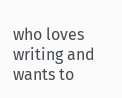who loves writing and wants to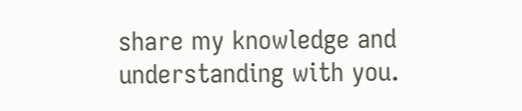share my knowledge and understanding with you.